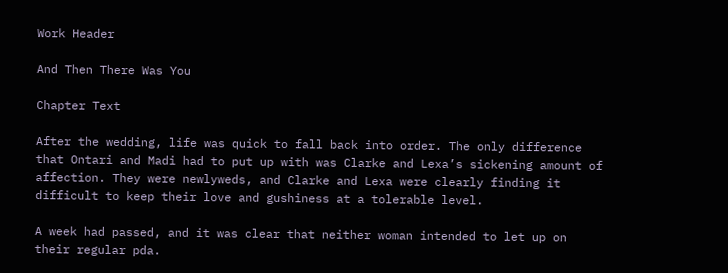Work Header

And Then There Was You

Chapter Text

After the wedding, life was quick to fall back into order. The only difference that Ontari and Madi had to put up with was Clarke and Lexa’s sickening amount of affection. They were newlyweds, and Clarke and Lexa were clearly finding it difficult to keep their love and gushiness at a tolerable level.

A week had passed, and it was clear that neither woman intended to let up on their regular pda.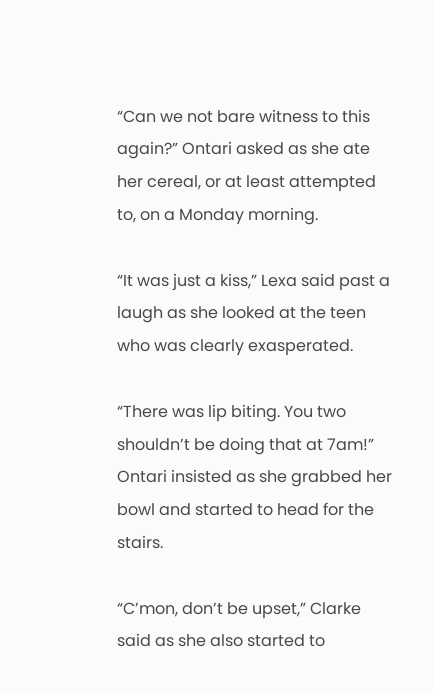“Can we not bare witness to this again?” Ontari asked as she ate her cereal, or at least attempted to, on a Monday morning.

“It was just a kiss,” Lexa said past a laugh as she looked at the teen who was clearly exasperated.

“There was lip biting. You two shouldn’t be doing that at 7am!” Ontari insisted as she grabbed her bowl and started to head for the stairs.

“C’mon, don’t be upset,” Clarke said as she also started to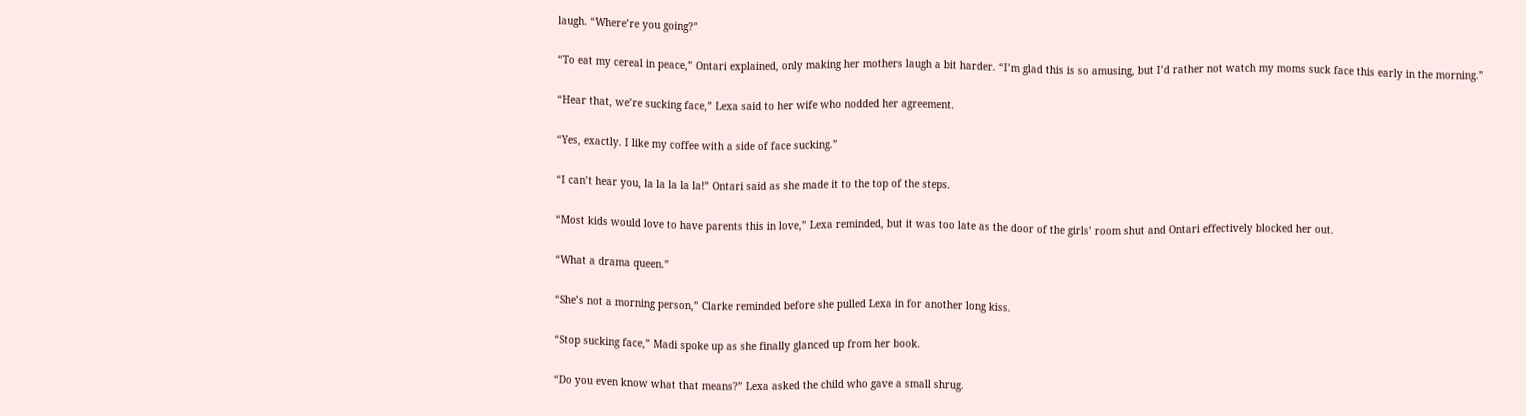laugh. “Where’re you going?”

“To eat my cereal in peace,” Ontari explained, only making her mothers laugh a bit harder. “I’m glad this is so amusing, but I’d rather not watch my moms suck face this early in the morning.”

“Hear that, we’re sucking face,” Lexa said to her wife who nodded her agreement.

“Yes, exactly. I like my coffee with a side of face sucking.”

“I can’t hear you, la la la la la!” Ontari said as she made it to the top of the steps.

“Most kids would love to have parents this in love,” Lexa reminded, but it was too late as the door of the girls’ room shut and Ontari effectively blocked her out.

“What a drama queen.”

“She’s not a morning person,” Clarke reminded before she pulled Lexa in for another long kiss.

“Stop sucking face,” Madi spoke up as she finally glanced up from her book.

“Do you even know what that means?” Lexa asked the child who gave a small shrug.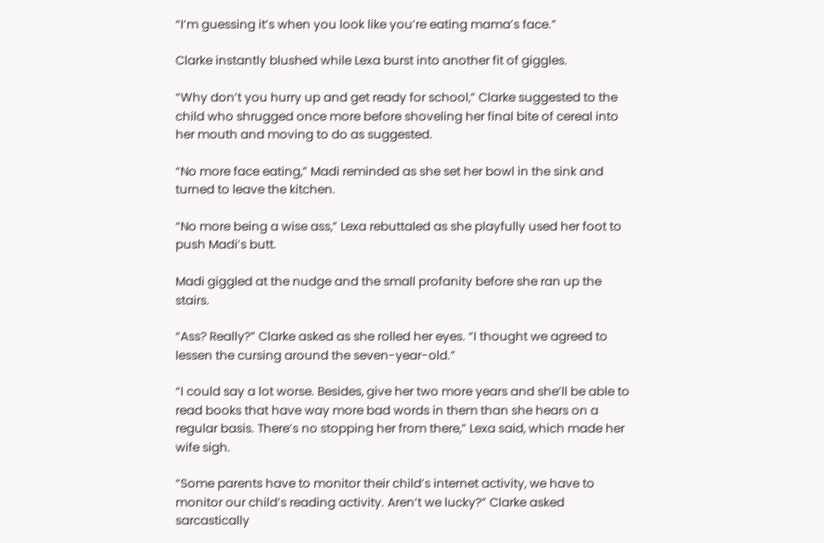“I’m guessing it’s when you look like you’re eating mama’s face.”

Clarke instantly blushed while Lexa burst into another fit of giggles.

“Why don’t you hurry up and get ready for school,” Clarke suggested to the child who shrugged once more before shoveling her final bite of cereal into her mouth and moving to do as suggested.

“No more face eating,” Madi reminded as she set her bowl in the sink and turned to leave the kitchen.

“No more being a wise ass,” Lexa rebuttaled as she playfully used her foot to push Madi’s butt.

Madi giggled at the nudge and the small profanity before she ran up the stairs.

“Ass? Really?” Clarke asked as she rolled her eyes. “I thought we agreed to lessen the cursing around the seven-year-old.”

“I could say a lot worse. Besides, give her two more years and she’ll be able to read books that have way more bad words in them than she hears on a regular basis. There’s no stopping her from there,” Lexa said, which made her wife sigh.

“Some parents have to monitor their child’s internet activity, we have to monitor our child’s reading activity. Aren’t we lucky?” Clarke asked sarcastically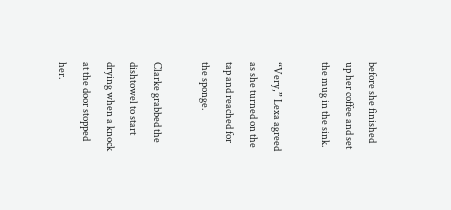before she finished up her coffee and set the mug in the sink.

“Very,” Lexa agreed as she turned on the tap and reached for the sponge.

Clarke grabbed the dishtowel to start drying when a knock at the door stopped her.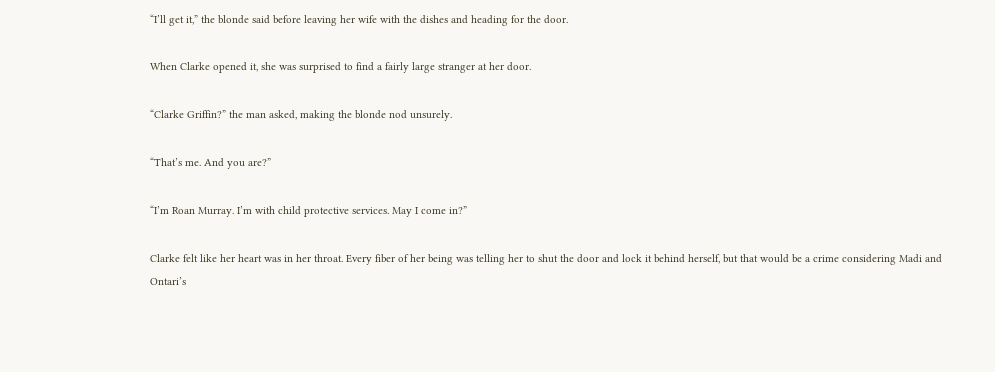“I’ll get it,” the blonde said before leaving her wife with the dishes and heading for the door.

When Clarke opened it, she was surprised to find a fairly large stranger at her door.

“Clarke Griffin?” the man asked, making the blonde nod unsurely.

“That’s me. And you are?”

“I’m Roan Murray. I’m with child protective services. May I come in?”

Clarke felt like her heart was in her throat. Every fiber of her being was telling her to shut the door and lock it behind herself, but that would be a crime considering Madi and Ontari’s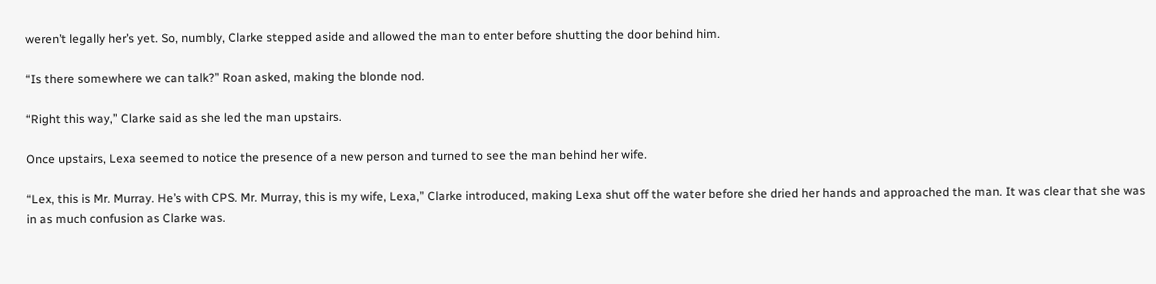weren’t legally her’s yet. So, numbly, Clarke stepped aside and allowed the man to enter before shutting the door behind him.

“Is there somewhere we can talk?” Roan asked, making the blonde nod.

“Right this way,” Clarke said as she led the man upstairs.

Once upstairs, Lexa seemed to notice the presence of a new person and turned to see the man behind her wife.

“Lex, this is Mr. Murray. He’s with CPS. Mr. Murray, this is my wife, Lexa,” Clarke introduced, making Lexa shut off the water before she dried her hands and approached the man. It was clear that she was in as much confusion as Clarke was.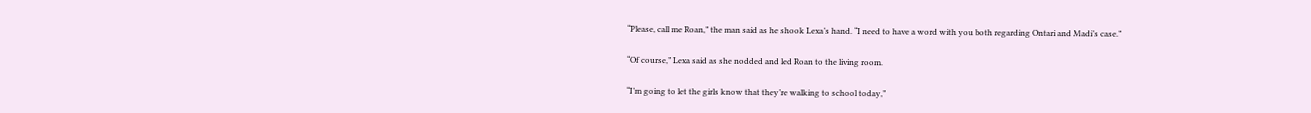“Please, call me Roan,” the man said as he shook Lexa’s hand. “I need to have a word with you both regarding Ontari and Madi’s case.”

“Of course,” Lexa said as she nodded and led Roan to the living room.

“I’m going to let the girls know that they’re walking to school today,”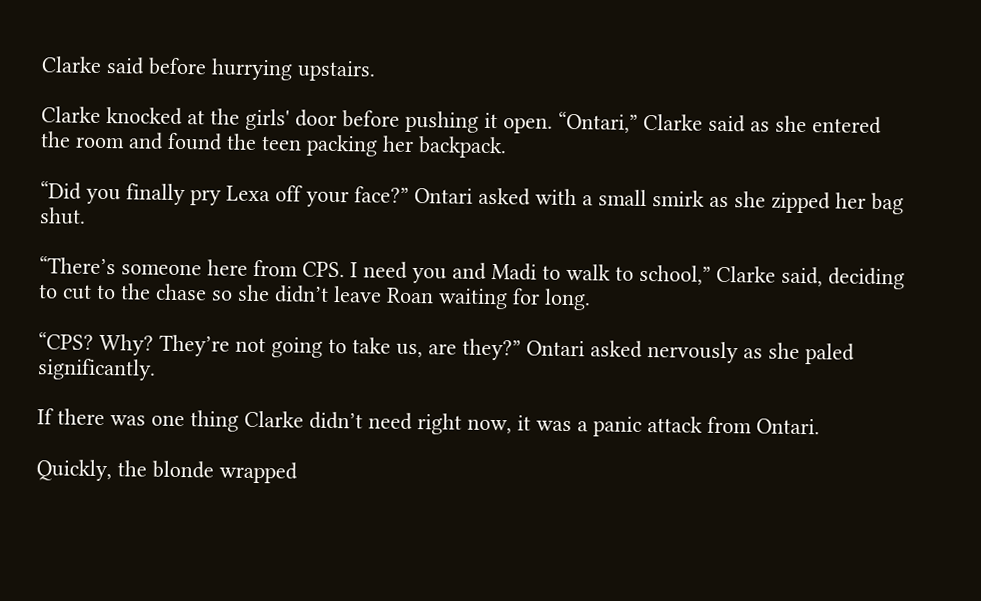Clarke said before hurrying upstairs.

Clarke knocked at the girls' door before pushing it open. “Ontari,” Clarke said as she entered the room and found the teen packing her backpack.

“Did you finally pry Lexa off your face?” Ontari asked with a small smirk as she zipped her bag shut.

“There’s someone here from CPS. I need you and Madi to walk to school,” Clarke said, deciding to cut to the chase so she didn’t leave Roan waiting for long.

“CPS? Why? They’re not going to take us, are they?” Ontari asked nervously as she paled significantly.

If there was one thing Clarke didn’t need right now, it was a panic attack from Ontari.

Quickly, the blonde wrapped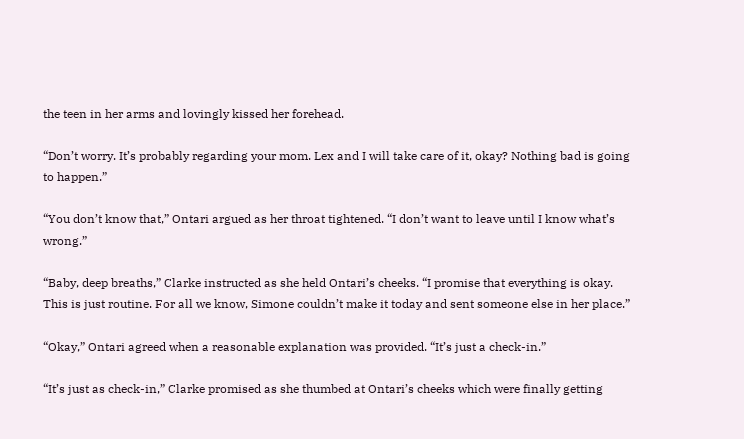the teen in her arms and lovingly kissed her forehead.

“Don’t worry. It’s probably regarding your mom. Lex and I will take care of it, okay? Nothing bad is going to happen.”

“You don’t know that,” Ontari argued as her throat tightened. “I don’t want to leave until I know what’s wrong.”

“Baby, deep breaths,” Clarke instructed as she held Ontari’s cheeks. “I promise that everything is okay. This is just routine. For all we know, Simone couldn’t make it today and sent someone else in her place.”

“Okay,” Ontari agreed when a reasonable explanation was provided. “It’s just a check-in.”

“It’s just as check-in,” Clarke promised as she thumbed at Ontari’s cheeks which were finally getting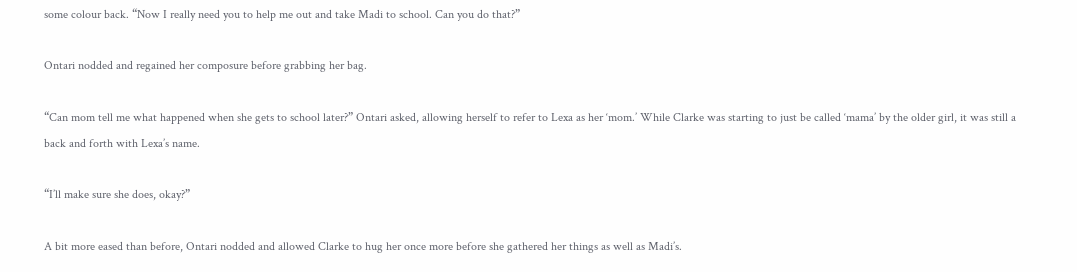some colour back. “Now I really need you to help me out and take Madi to school. Can you do that?”

Ontari nodded and regained her composure before grabbing her bag.

“Can mom tell me what happened when she gets to school later?” Ontari asked, allowing herself to refer to Lexa as her ‘mom.’ While Clarke was starting to just be called ‘mama’ by the older girl, it was still a back and forth with Lexa’s name.

“I’ll make sure she does, okay?”

A bit more eased than before, Ontari nodded and allowed Clarke to hug her once more before she gathered her things as well as Madi’s.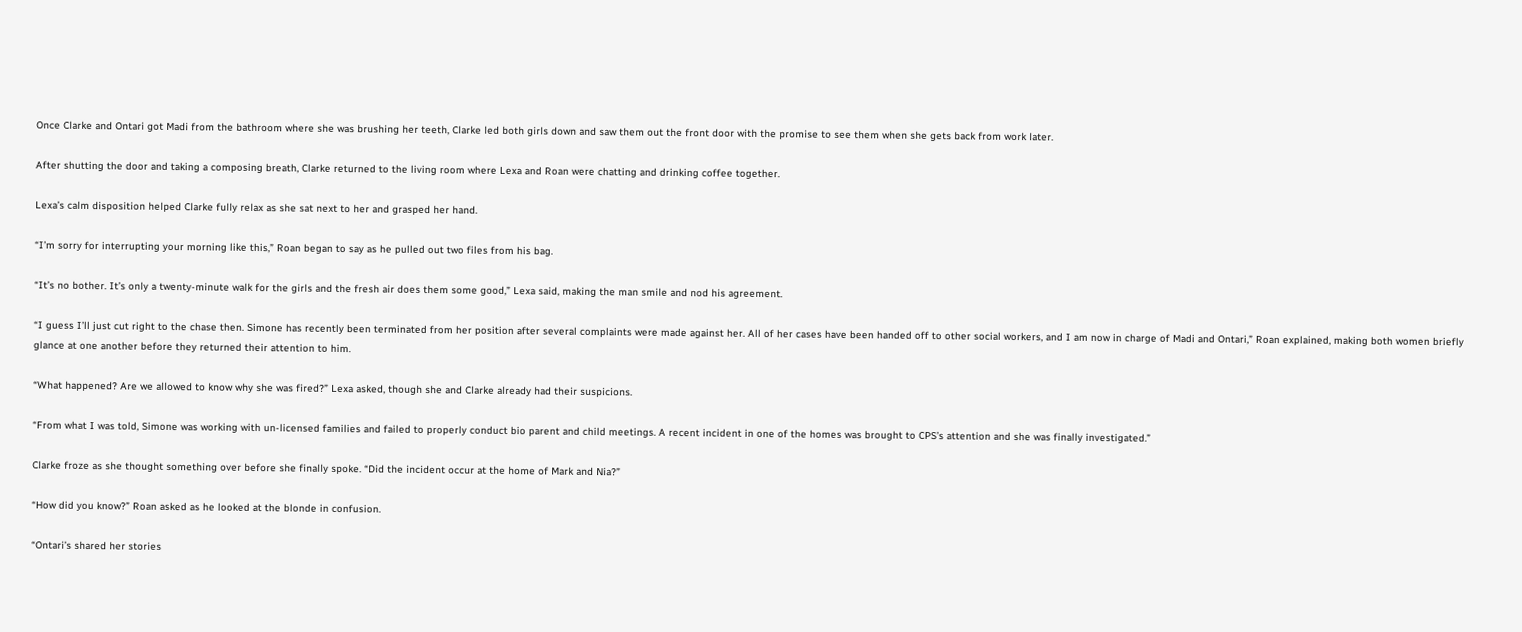Once Clarke and Ontari got Madi from the bathroom where she was brushing her teeth, Clarke led both girls down and saw them out the front door with the promise to see them when she gets back from work later.

After shutting the door and taking a composing breath, Clarke returned to the living room where Lexa and Roan were chatting and drinking coffee together.

Lexa’s calm disposition helped Clarke fully relax as she sat next to her and grasped her hand.

“I’m sorry for interrupting your morning like this,” Roan began to say as he pulled out two files from his bag.

“It’s no bother. It’s only a twenty-minute walk for the girls and the fresh air does them some good,” Lexa said, making the man smile and nod his agreement.

“I guess I’ll just cut right to the chase then. Simone has recently been terminated from her position after several complaints were made against her. All of her cases have been handed off to other social workers, and I am now in charge of Madi and Ontari,” Roan explained, making both women briefly glance at one another before they returned their attention to him.

“What happened? Are we allowed to know why she was fired?” Lexa asked, though she and Clarke already had their suspicions.

“From what I was told, Simone was working with un-licensed families and failed to properly conduct bio parent and child meetings. A recent incident in one of the homes was brought to CPS’s attention and she was finally investigated.”

Clarke froze as she thought something over before she finally spoke. “Did the incident occur at the home of Mark and Nia?”

“How did you know?” Roan asked as he looked at the blonde in confusion.

“Ontari’s shared her stories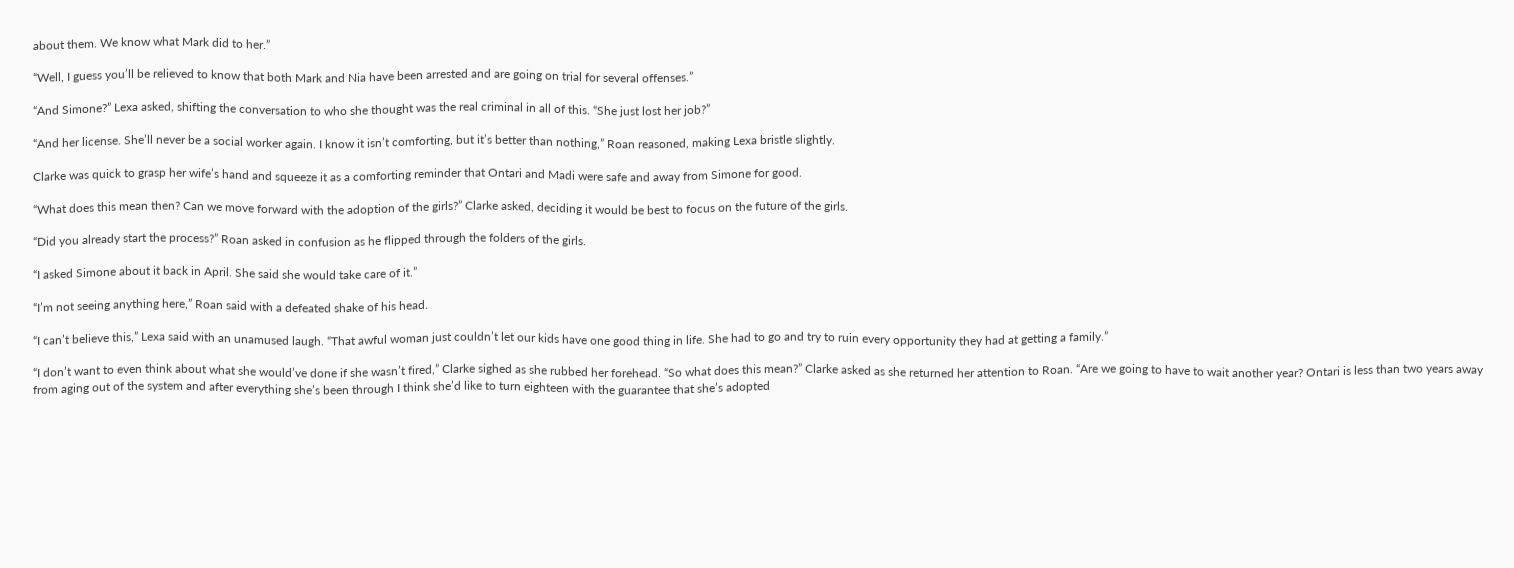about them. We know what Mark did to her.”

“Well, I guess you’ll be relieved to know that both Mark and Nia have been arrested and are going on trial for several offenses.”

“And Simone?” Lexa asked, shifting the conversation to who she thought was the real criminal in all of this. “She just lost her job?”

“And her license. She’ll never be a social worker again. I know it isn’t comforting, but it’s better than nothing,” Roan reasoned, making Lexa bristle slightly.

Clarke was quick to grasp her wife’s hand and squeeze it as a comforting reminder that Ontari and Madi were safe and away from Simone for good.

“What does this mean then? Can we move forward with the adoption of the girls?” Clarke asked, deciding it would be best to focus on the future of the girls.

“Did you already start the process?” Roan asked in confusion as he flipped through the folders of the girls.

“I asked Simone about it back in April. She said she would take care of it.”

“I’m not seeing anything here,” Roan said with a defeated shake of his head.

“I can’t believe this,” Lexa said with an unamused laugh. “That awful woman just couldn’t let our kids have one good thing in life. She had to go and try to ruin every opportunity they had at getting a family.”

“I don’t want to even think about what she would’ve done if she wasn’t fired,” Clarke sighed as she rubbed her forehead. “So what does this mean?” Clarke asked as she returned her attention to Roan. “Are we going to have to wait another year? Ontari is less than two years away from aging out of the system and after everything she’s been through I think she’d like to turn eighteen with the guarantee that she’s adopted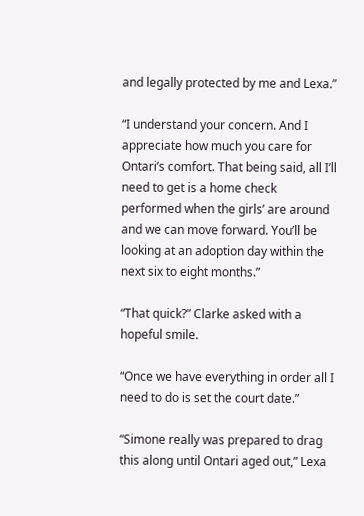and legally protected by me and Lexa.”

“I understand your concern. And I appreciate how much you care for Ontari’s comfort. That being said, all I’ll need to get is a home check performed when the girls’ are around and we can move forward. You’ll be looking at an adoption day within the next six to eight months.”

“That quick?” Clarke asked with a hopeful smile.

“Once we have everything in order all I need to do is set the court date.”

“Simone really was prepared to drag this along until Ontari aged out,” Lexa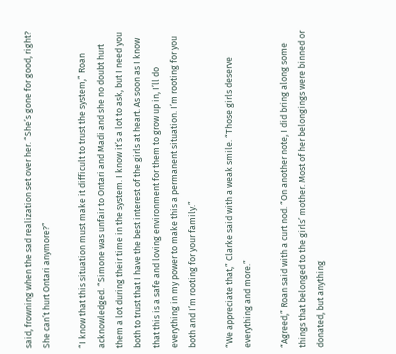said, frowning when the sad realization set over her. “She’s gone for good, right? She can’t hurt Ontari anymore?”

“I know that this situation must make it difficult to trust the system,” Roan acknowledged. “Simone was unfair to Ontari and Madi and she no doubt hurt them a lot during their time in the system. I know it’s a lot to ask, but I need you both to trust that I have the best interest of the girls at heart. As soon as I know that this is a safe and loving environment for them to grow up in, I’ll do everything in my power to make this a permanent situation. I’m rooting for you both and I’m rooting for your family.”

“We appreciate that,” Clarke said with a weak smile. “Those girls deserve everything and more.”

“Agreed,” Roan said with a curt nod. “On another note, I did bring along some things that belonged to the girls’ mother. Most of her belongings were binned or donated, but anything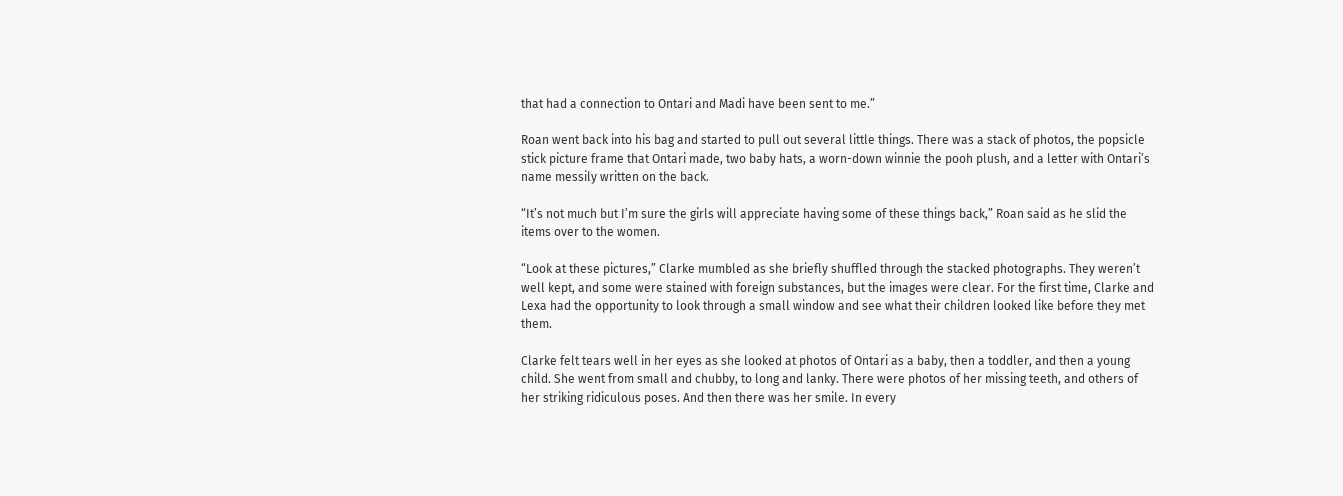that had a connection to Ontari and Madi have been sent to me.”

Roan went back into his bag and started to pull out several little things. There was a stack of photos, the popsicle stick picture frame that Ontari made, two baby hats, a worn-down winnie the pooh plush, and a letter with Ontari’s name messily written on the back.

“It’s not much but I’m sure the girls will appreciate having some of these things back,” Roan said as he slid the items over to the women.

“Look at these pictures,” Clarke mumbled as she briefly shuffled through the stacked photographs. They weren’t well kept, and some were stained with foreign substances, but the images were clear. For the first time, Clarke and Lexa had the opportunity to look through a small window and see what their children looked like before they met them.

Clarke felt tears well in her eyes as she looked at photos of Ontari as a baby, then a toddler, and then a young child. She went from small and chubby, to long and lanky. There were photos of her missing teeth, and others of her striking ridiculous poses. And then there was her smile. In every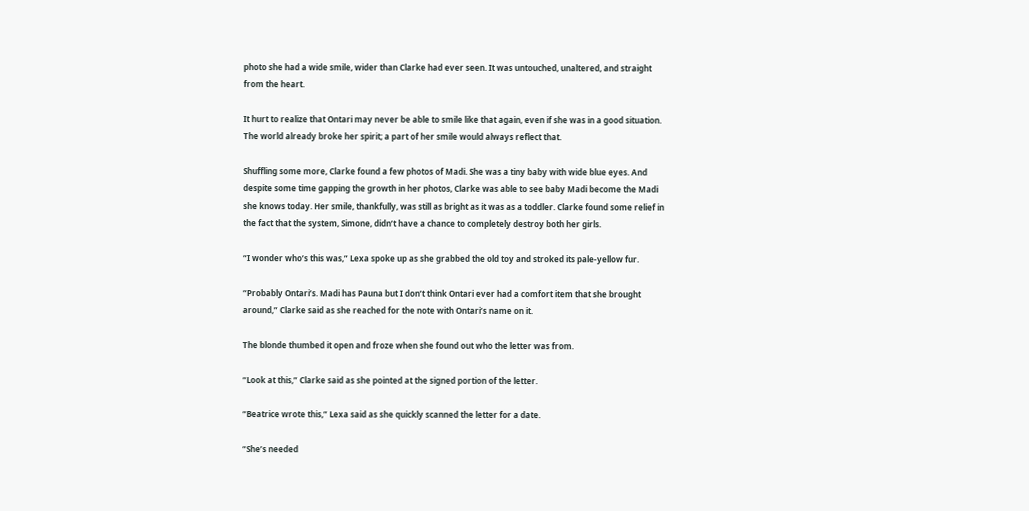photo she had a wide smile, wider than Clarke had ever seen. It was untouched, unaltered, and straight from the heart.

It hurt to realize that Ontari may never be able to smile like that again, even if she was in a good situation. The world already broke her spirit; a part of her smile would always reflect that.

Shuffling some more, Clarke found a few photos of Madi. She was a tiny baby with wide blue eyes. And despite some time gapping the growth in her photos, Clarke was able to see baby Madi become the Madi she knows today. Her smile, thankfully, was still as bright as it was as a toddler. Clarke found some relief in the fact that the system, Simone, didn’t have a chance to completely destroy both her girls.

“I wonder who’s this was,” Lexa spoke up as she grabbed the old toy and stroked its pale-yellow fur.

“Probably Ontari’s. Madi has Pauna but I don’t think Ontari ever had a comfort item that she brought around,” Clarke said as she reached for the note with Ontari’s name on it.

The blonde thumbed it open and froze when she found out who the letter was from.

“Look at this,” Clarke said as she pointed at the signed portion of the letter.

“Beatrice wrote this,” Lexa said as she quickly scanned the letter for a date.

“She’s needed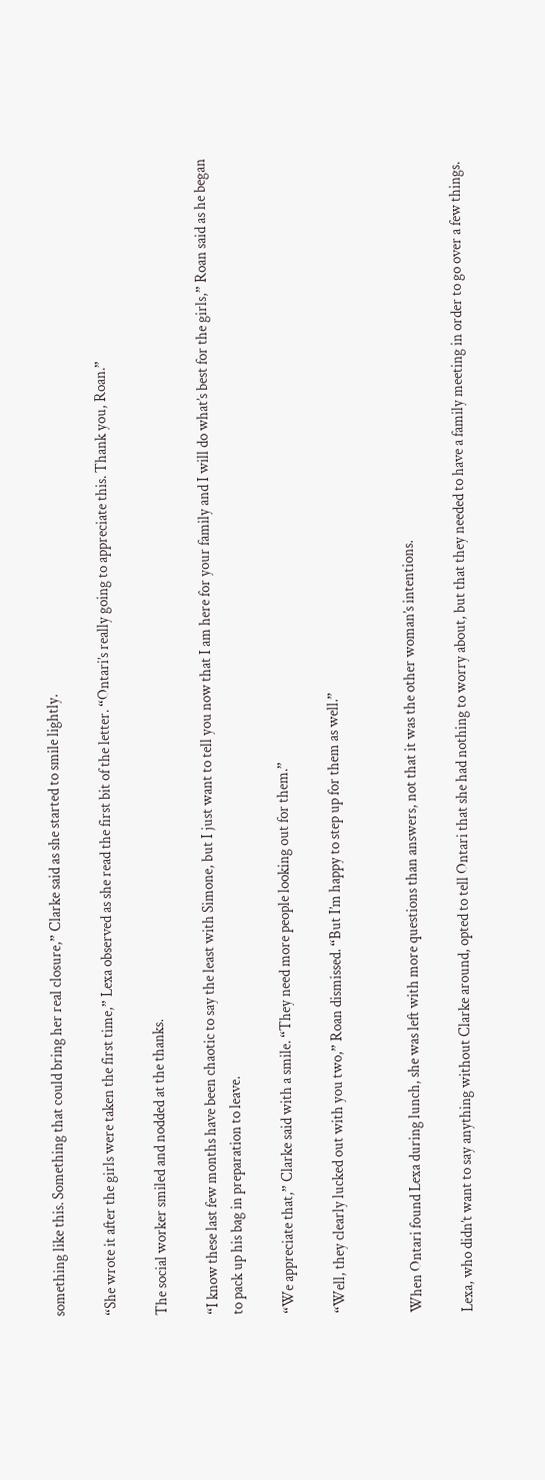something like this. Something that could bring her real closure,” Clarke said as she started to smile lightly.

“She wrote it after the girls were taken the first time,” Lexa observed as she read the first bit of the letter. “Ontari’s really going to appreciate this. Thank you, Roan.”

The social worker smiled and nodded at the thanks.

“I know these last few months have been chaotic to say the least with Simone, but I just want to tell you now that I am here for your family and I will do what’s best for the girls,” Roan said as he began to pack up his bag in preparation to leave.

“We appreciate that,” Clarke said with a smile. “They need more people looking out for them.”

“Well, they clearly lucked out with you two,” Roan dismissed. “But I’m happy to step up for them as well.”


When Ontari found Lexa during lunch, she was left with more questions than answers, not that it was the other woman’s intentions.

Lexa, who didn’t want to say anything without Clarke around, opted to tell Ontari that she had nothing to worry about, but that they needed to have a family meeting in order to go over a few things.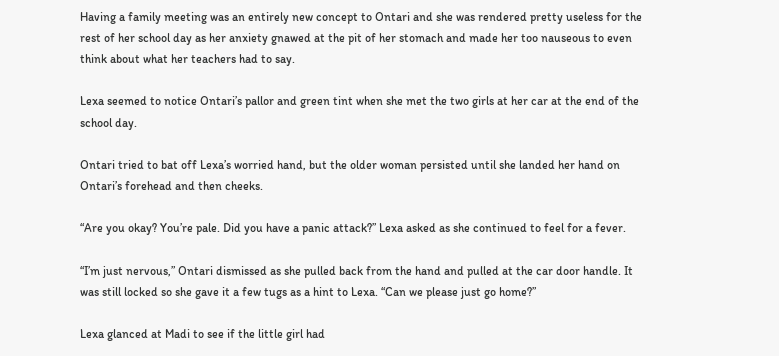Having a family meeting was an entirely new concept to Ontari and she was rendered pretty useless for the rest of her school day as her anxiety gnawed at the pit of her stomach and made her too nauseous to even think about what her teachers had to say.

Lexa seemed to notice Ontari’s pallor and green tint when she met the two girls at her car at the end of the school day.

Ontari tried to bat off Lexa’s worried hand, but the older woman persisted until she landed her hand on Ontari’s forehead and then cheeks.

“Are you okay? You’re pale. Did you have a panic attack?” Lexa asked as she continued to feel for a fever.

“I’m just nervous,” Ontari dismissed as she pulled back from the hand and pulled at the car door handle. It was still locked so she gave it a few tugs as a hint to Lexa. “Can we please just go home?”

Lexa glanced at Madi to see if the little girl had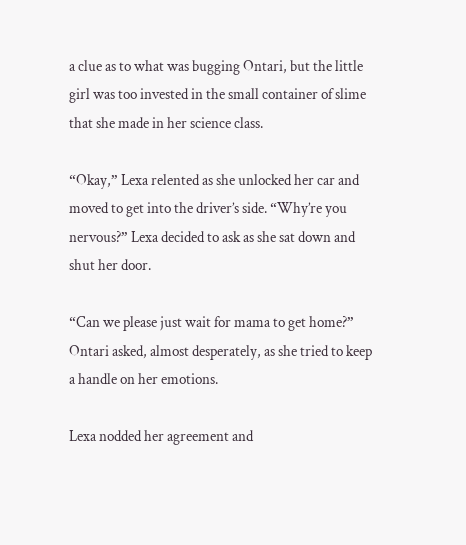a clue as to what was bugging Ontari, but the little girl was too invested in the small container of slime that she made in her science class.

“Okay,” Lexa relented as she unlocked her car and moved to get into the driver’s side. “Why’re you nervous?” Lexa decided to ask as she sat down and shut her door.

“Can we please just wait for mama to get home?” Ontari asked, almost desperately, as she tried to keep a handle on her emotions.

Lexa nodded her agreement and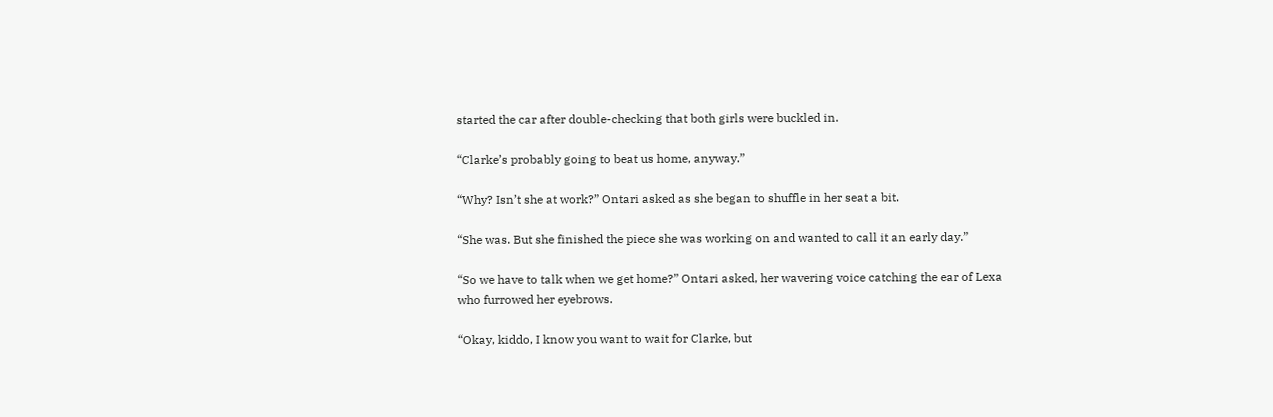started the car after double-checking that both girls were buckled in.

“Clarke’s probably going to beat us home, anyway.”

“Why? Isn’t she at work?” Ontari asked as she began to shuffle in her seat a bit.

“She was. But she finished the piece she was working on and wanted to call it an early day.”

“So we have to talk when we get home?” Ontari asked, her wavering voice catching the ear of Lexa who furrowed her eyebrows.

“Okay, kiddo, I know you want to wait for Clarke, but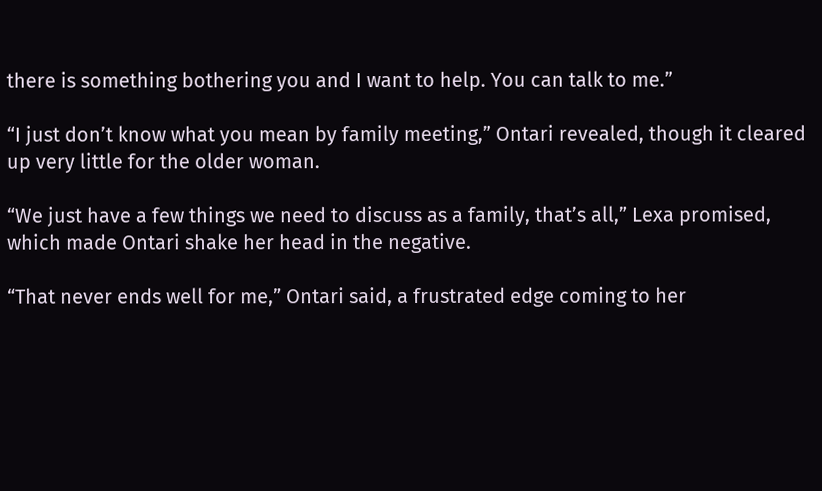there is something bothering you and I want to help. You can talk to me.”

“I just don’t know what you mean by family meeting,” Ontari revealed, though it cleared up very little for the older woman.

“We just have a few things we need to discuss as a family, that’s all,” Lexa promised, which made Ontari shake her head in the negative.

“That never ends well for me,” Ontari said, a frustrated edge coming to her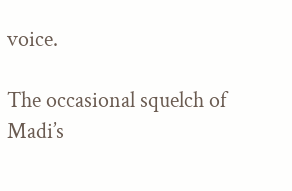voice.

The occasional squelch of Madi’s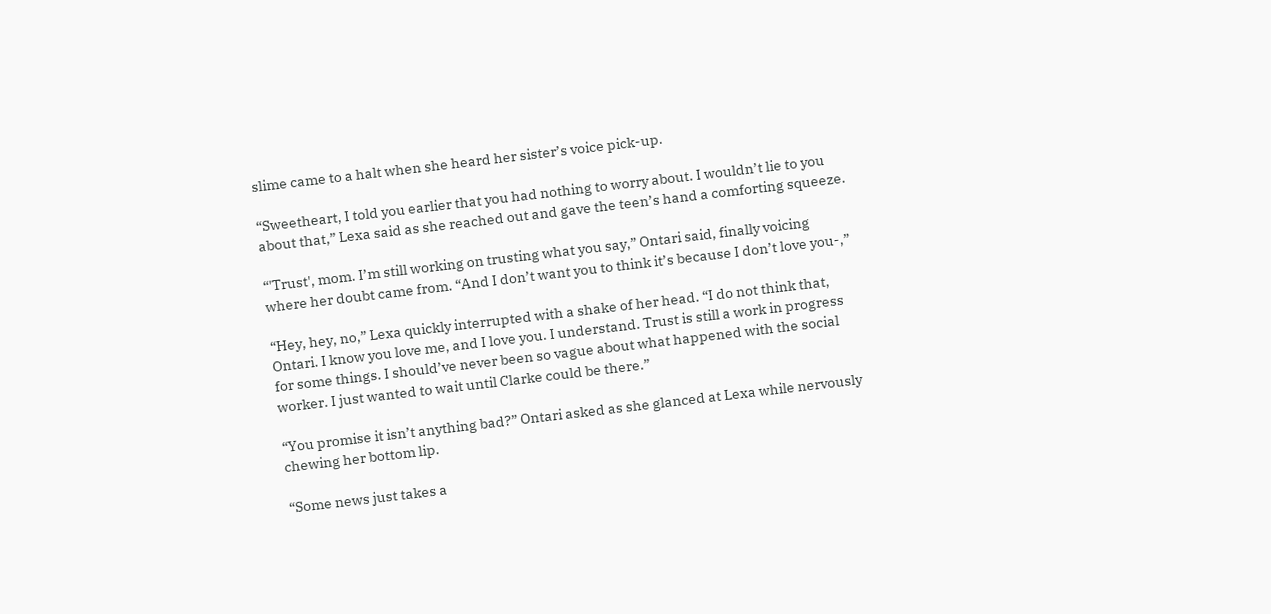slime came to a halt when she heard her sister’s voice pick-up.

“Sweetheart, I told you earlier that you had nothing to worry about. I wouldn’t lie to you about that,” Lexa said as she reached out and gave the teen’s hand a comforting squeeze.

“'Trust', mom. I’m still working on trusting what you say,” Ontari said, finally voicing where her doubt came from. “And I don’t want you to think it’s because I don’t love you-,”

“Hey, hey, no,” Lexa quickly interrupted with a shake of her head. “I do not think that, Ontari. I know you love me, and I love you. I understand. Trust is still a work in progress for some things. I should’ve never been so vague about what happened with the social worker. I just wanted to wait until Clarke could be there.”

“You promise it isn’t anything bad?” Ontari asked as she glanced at Lexa while nervously chewing her bottom lip.

“Some news just takes a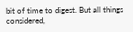bit of time to digest. But all things considered,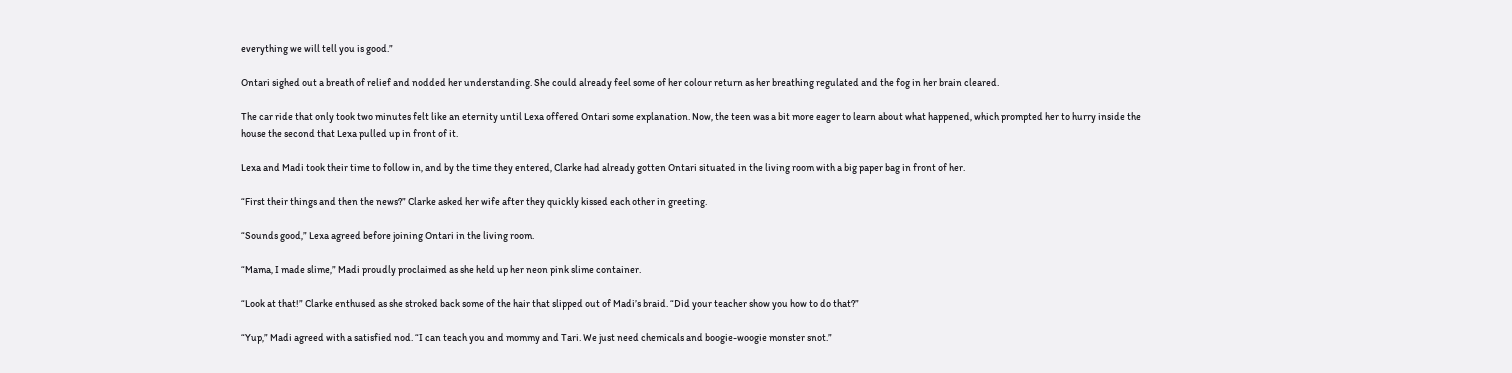everything we will tell you is good.”

Ontari sighed out a breath of relief and nodded her understanding. She could already feel some of her colour return as her breathing regulated and the fog in her brain cleared.

The car ride that only took two minutes felt like an eternity until Lexa offered Ontari some explanation. Now, the teen was a bit more eager to learn about what happened, which prompted her to hurry inside the house the second that Lexa pulled up in front of it.

Lexa and Madi took their time to follow in, and by the time they entered, Clarke had already gotten Ontari situated in the living room with a big paper bag in front of her.

“First their things and then the news?” Clarke asked her wife after they quickly kissed each other in greeting.

“Sounds good,” Lexa agreed before joining Ontari in the living room.

“Mama, I made slime,” Madi proudly proclaimed as she held up her neon pink slime container.

“Look at that!” Clarke enthused as she stroked back some of the hair that slipped out of Madi’s braid. “Did your teacher show you how to do that?”

“Yup,” Madi agreed with a satisfied nod. “I can teach you and mommy and Tari. We just need chemicals and boogie-woogie monster snot.”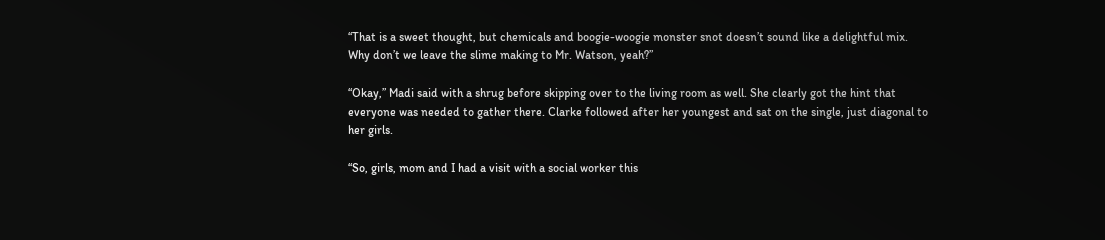“That is a sweet thought, but chemicals and boogie-woogie monster snot doesn’t sound like a delightful mix. Why don’t we leave the slime making to Mr. Watson, yeah?”

“Okay,” Madi said with a shrug before skipping over to the living room as well. She clearly got the hint that everyone was needed to gather there. Clarke followed after her youngest and sat on the single, just diagonal to her girls.

“So, girls, mom and I had a visit with a social worker this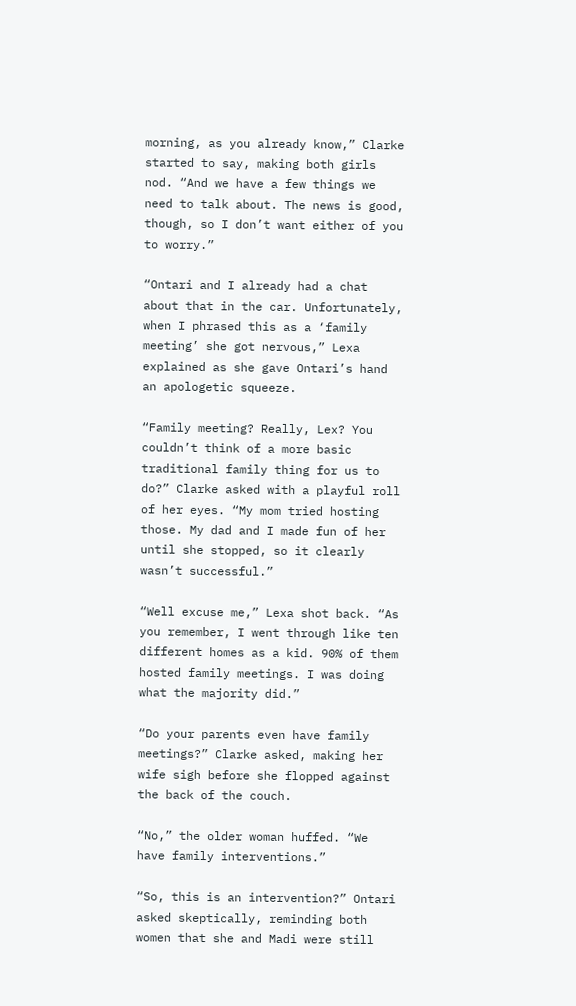morning, as you already know,” Clarke started to say, making both girls nod. “And we have a few things we need to talk about. The news is good, though, so I don’t want either of you to worry.”

“Ontari and I already had a chat about that in the car. Unfortunately, when I phrased this as a ‘family meeting’ she got nervous,” Lexa explained as she gave Ontari’s hand an apologetic squeeze.

“Family meeting? Really, Lex? You couldn’t think of a more basic traditional family thing for us to do?” Clarke asked with a playful roll of her eyes. “My mom tried hosting those. My dad and I made fun of her until she stopped, so it clearly wasn’t successful.”

“Well excuse me,” Lexa shot back. “As you remember, I went through like ten different homes as a kid. 90% of them hosted family meetings. I was doing what the majority did.”

“Do your parents even have family meetings?” Clarke asked, making her wife sigh before she flopped against the back of the couch.

“No,” the older woman huffed. “We have family interventions.”

“So, this is an intervention?” Ontari asked skeptically, reminding both women that she and Madi were still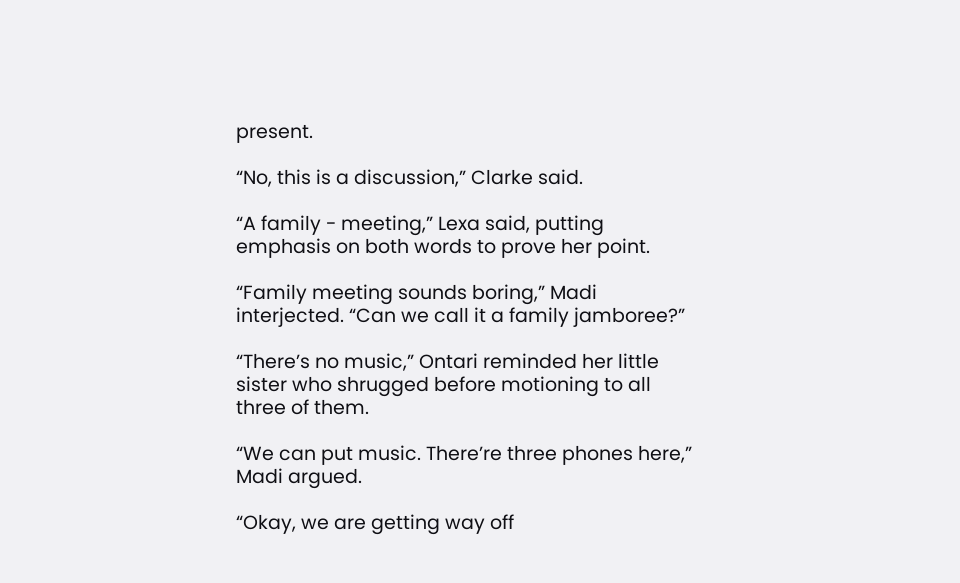present.

“No, this is a discussion,” Clarke said.

“A family - meeting,” Lexa said, putting emphasis on both words to prove her point.

“Family meeting sounds boring,” Madi interjected. “Can we call it a family jamboree?”

“There’s no music,” Ontari reminded her little sister who shrugged before motioning to all three of them.

“We can put music. There’re three phones here,” Madi argued.

“Okay, we are getting way off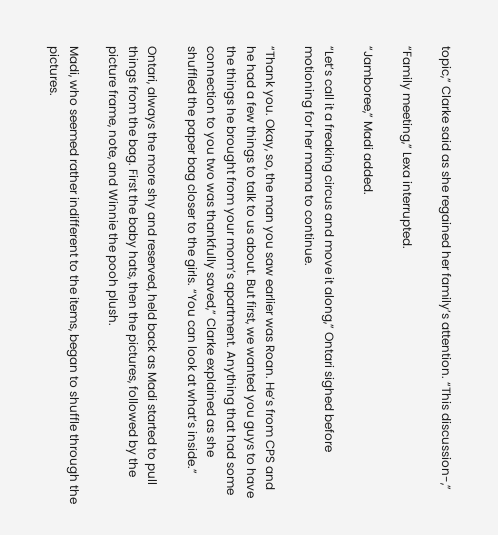topic,” Clarke said as she regained her family’s attention. “This discussion-,”

“Family meeting,” Lexa interrupted.

“Jamboree,” Madi added.

“Let’s call it a freaking circus and move it along,” Ontari sighed before motioning for her mama to continue.

“Thank you. Okay, so, the man you saw earlier was Roan. He’s from CPS and he had a few things to talk to us about. But first, we wanted you guys to have the things he brought from your mom’s apartment. Anything that had some connection to you two was thankfully saved,” Clarke explained as she shuffled the paper bag closer to the girls. “You can look at what’s inside.”

Ontari, always the more shy and reserved, held back as Madi started to pull things from the bag. First the baby hats, then the pictures, followed by the picture frame, note, and Winnie the pooh plush.

Madi, who seemed rather indifferent to the items, began to shuffle through the pictures.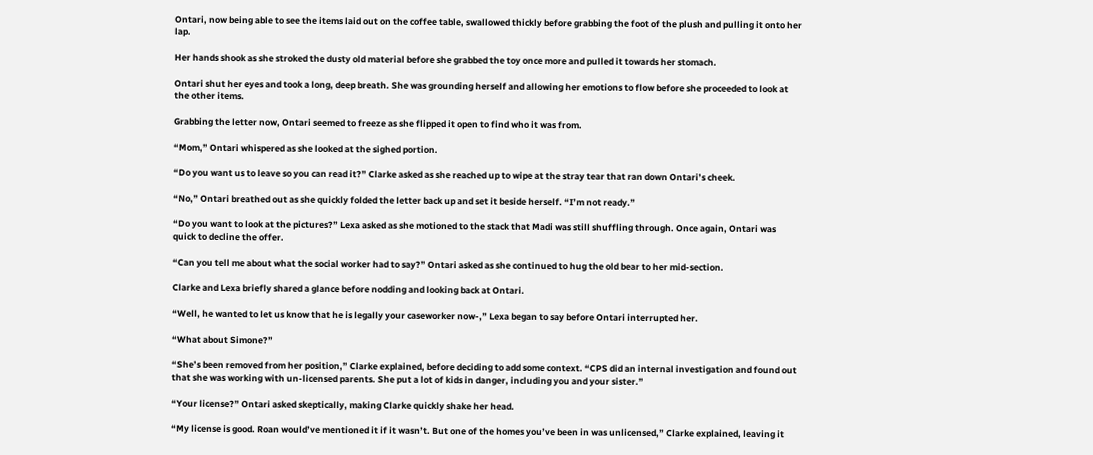Ontari, now being able to see the items laid out on the coffee table, swallowed thickly before grabbing the foot of the plush and pulling it onto her lap.

Her hands shook as she stroked the dusty old material before she grabbed the toy once more and pulled it towards her stomach.

Ontari shut her eyes and took a long, deep breath. She was grounding herself and allowing her emotions to flow before she proceeded to look at the other items.

Grabbing the letter now, Ontari seemed to freeze as she flipped it open to find who it was from.

“Mom,” Ontari whispered as she looked at the sighed portion.

“Do you want us to leave so you can read it?” Clarke asked as she reached up to wipe at the stray tear that ran down Ontari’s cheek.

“No,” Ontari breathed out as she quickly folded the letter back up and set it beside herself. “I’m not ready.”

“Do you want to look at the pictures?” Lexa asked as she motioned to the stack that Madi was still shuffling through. Once again, Ontari was quick to decline the offer.

“Can you tell me about what the social worker had to say?” Ontari asked as she continued to hug the old bear to her mid-section.

Clarke and Lexa briefly shared a glance before nodding and looking back at Ontari.

“Well, he wanted to let us know that he is legally your caseworker now-,” Lexa began to say before Ontari interrupted her.

“What about Simone?”

“She’s been removed from her position,” Clarke explained, before deciding to add some context. “CPS did an internal investigation and found out that she was working with un-licensed parents. She put a lot of kids in danger, including you and your sister.”

“Your license?” Ontari asked skeptically, making Clarke quickly shake her head.

“My license is good. Roan would’ve mentioned it if it wasn’t. But one of the homes you’ve been in was unlicensed,” Clarke explained, leaving it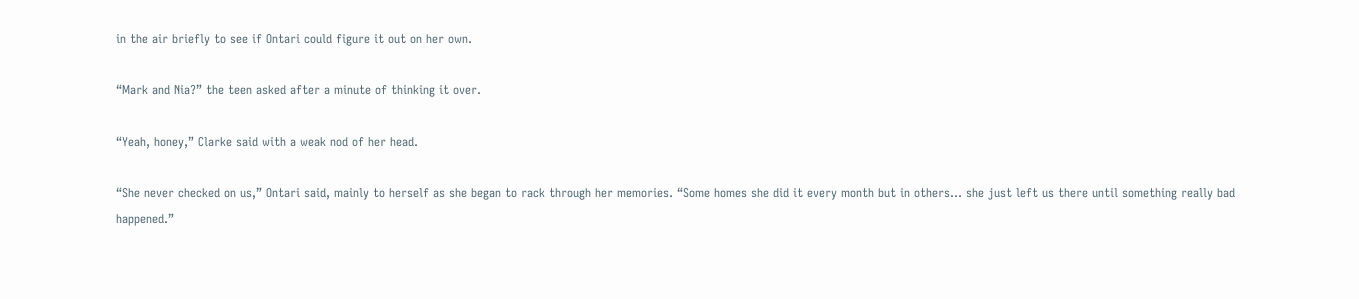in the air briefly to see if Ontari could figure it out on her own.

“Mark and Nia?” the teen asked after a minute of thinking it over.

“Yeah, honey,” Clarke said with a weak nod of her head.

“She never checked on us,” Ontari said, mainly to herself as she began to rack through her memories. “Some homes she did it every month but in others… she just left us there until something really bad happened.”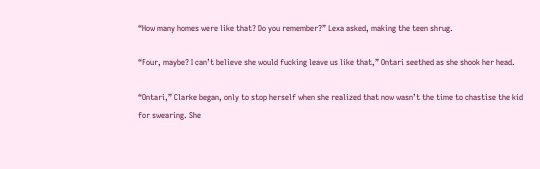“How many homes were like that? Do you remember?” Lexa asked, making the teen shrug.

“Four, maybe? I can’t believe she would fucking leave us like that,” Ontari seethed as she shook her head.

“Ontari,” Clarke began, only to stop herself when she realized that now wasn’t the time to chastise the kid for swearing. She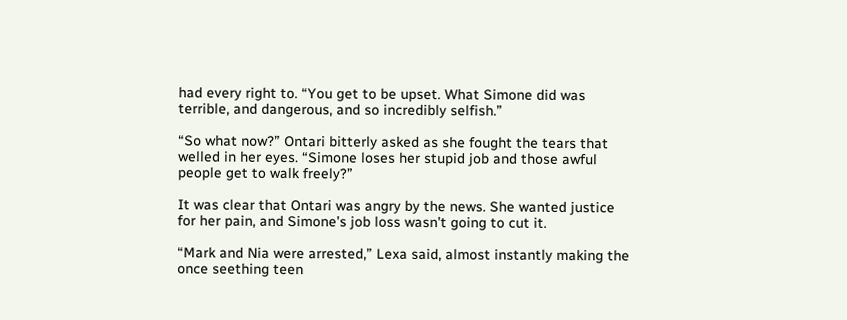had every right to. “You get to be upset. What Simone did was terrible, and dangerous, and so incredibly selfish.”

“So what now?” Ontari bitterly asked as she fought the tears that welled in her eyes. “Simone loses her stupid job and those awful people get to walk freely?”

It was clear that Ontari was angry by the news. She wanted justice for her pain, and Simone’s job loss wasn’t going to cut it.

“Mark and Nia were arrested,” Lexa said, almost instantly making the once seething teen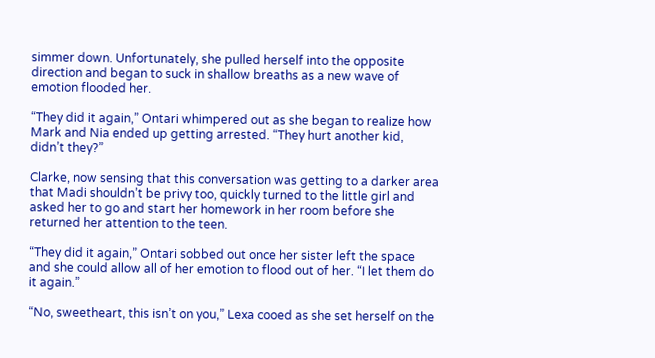simmer down. Unfortunately, she pulled herself into the opposite direction and began to suck in shallow breaths as a new wave of emotion flooded her.

“They did it again,” Ontari whimpered out as she began to realize how Mark and Nia ended up getting arrested. “They hurt another kid, didn’t they?”

Clarke, now sensing that this conversation was getting to a darker area that Madi shouldn’t be privy too, quickly turned to the little girl and asked her to go and start her homework in her room before she returned her attention to the teen.

“They did it again,” Ontari sobbed out once her sister left the space and she could allow all of her emotion to flood out of her. “I let them do it again.”

“No, sweetheart, this isn’t on you,” Lexa cooed as she set herself on the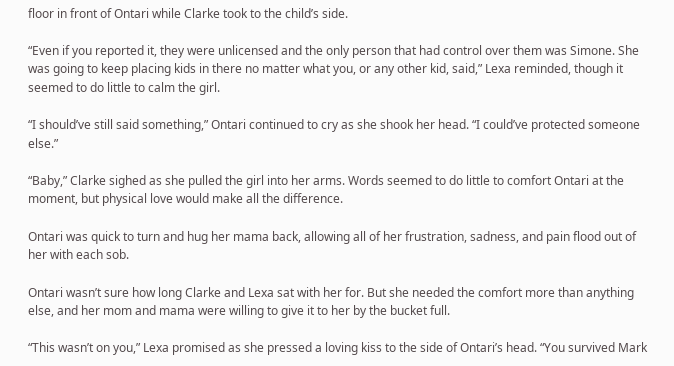floor in front of Ontari while Clarke took to the child’s side.

“Even if you reported it, they were unlicensed and the only person that had control over them was Simone. She was going to keep placing kids in there no matter what you, or any other kid, said,” Lexa reminded, though it seemed to do little to calm the girl.

“I should’ve still said something,” Ontari continued to cry as she shook her head. “I could’ve protected someone else.”

“Baby,” Clarke sighed as she pulled the girl into her arms. Words seemed to do little to comfort Ontari at the moment, but physical love would make all the difference.

Ontari was quick to turn and hug her mama back, allowing all of her frustration, sadness, and pain flood out of her with each sob.

Ontari wasn’t sure how long Clarke and Lexa sat with her for. But she needed the comfort more than anything else, and her mom and mama were willing to give it to her by the bucket full.

“This wasn’t on you,” Lexa promised as she pressed a loving kiss to the side of Ontari’s head. “You survived Mark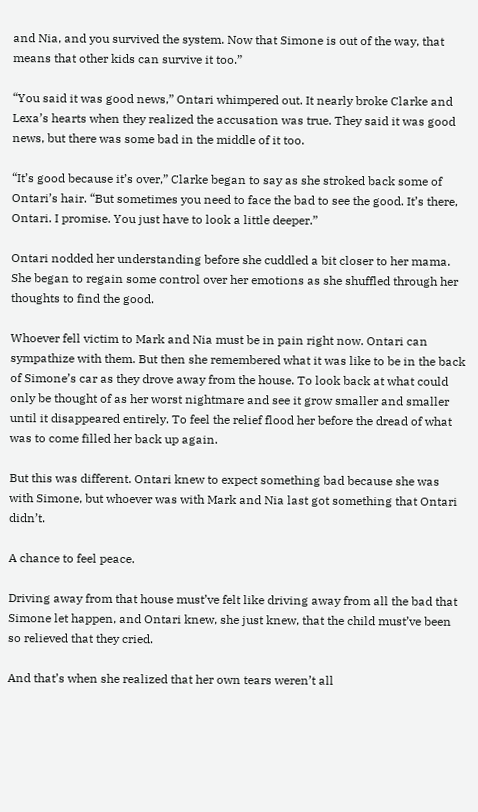and Nia, and you survived the system. Now that Simone is out of the way, that means that other kids can survive it too.”

“You said it was good news,” Ontari whimpered out. It nearly broke Clarke and Lexa’s hearts when they realized the accusation was true. They said it was good news, but there was some bad in the middle of it too.

“It’s good because it’s over,” Clarke began to say as she stroked back some of Ontari’s hair. “But sometimes you need to face the bad to see the good. It’s there, Ontari. I promise. You just have to look a little deeper.”

Ontari nodded her understanding before she cuddled a bit closer to her mama. She began to regain some control over her emotions as she shuffled through her thoughts to find the good.

Whoever fell victim to Mark and Nia must be in pain right now. Ontari can sympathize with them. But then she remembered what it was like to be in the back of Simone’s car as they drove away from the house. To look back at what could only be thought of as her worst nightmare and see it grow smaller and smaller until it disappeared entirely. To feel the relief flood her before the dread of what was to come filled her back up again.

But this was different. Ontari knew to expect something bad because she was with Simone, but whoever was with Mark and Nia last got something that Ontari didn’t.

A chance to feel peace.

Driving away from that house must’ve felt like driving away from all the bad that Simone let happen, and Ontari knew, she just knew, that the child must’ve been so relieved that they cried.

And that’s when she realized that her own tears weren’t all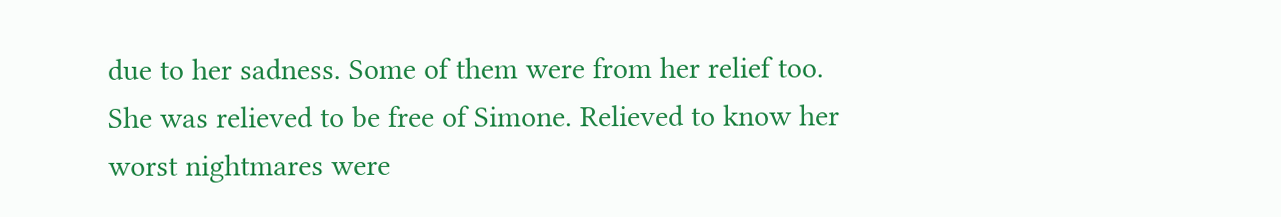due to her sadness. Some of them were from her relief too. She was relieved to be free of Simone. Relieved to know her worst nightmares were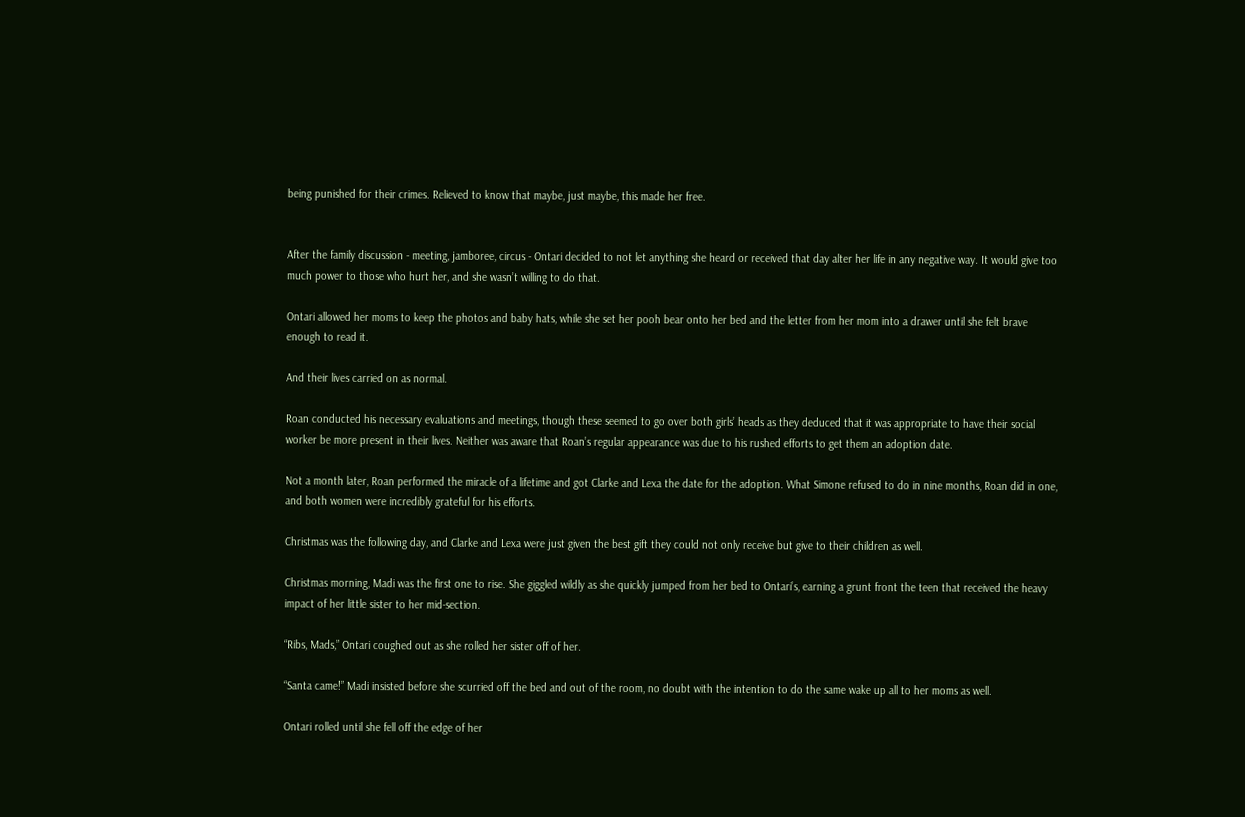being punished for their crimes. Relieved to know that maybe, just maybe, this made her free.


After the family discussion - meeting, jamboree, circus - Ontari decided to not let anything she heard or received that day alter her life in any negative way. It would give too much power to those who hurt her, and she wasn’t willing to do that.

Ontari allowed her moms to keep the photos and baby hats, while she set her pooh bear onto her bed and the letter from her mom into a drawer until she felt brave enough to read it.

And their lives carried on as normal.

Roan conducted his necessary evaluations and meetings, though these seemed to go over both girls’ heads as they deduced that it was appropriate to have their social worker be more present in their lives. Neither was aware that Roan’s regular appearance was due to his rushed efforts to get them an adoption date.

Not a month later, Roan performed the miracle of a lifetime and got Clarke and Lexa the date for the adoption. What Simone refused to do in nine months, Roan did in one, and both women were incredibly grateful for his efforts.

Christmas was the following day, and Clarke and Lexa were just given the best gift they could not only receive but give to their children as well.

Christmas morning, Madi was the first one to rise. She giggled wildly as she quickly jumped from her bed to Ontari’s, earning a grunt front the teen that received the heavy impact of her little sister to her mid-section.

“Ribs, Mads,” Ontari coughed out as she rolled her sister off of her.

“Santa came!” Madi insisted before she scurried off the bed and out of the room, no doubt with the intention to do the same wake up all to her moms as well.

Ontari rolled until she fell off the edge of her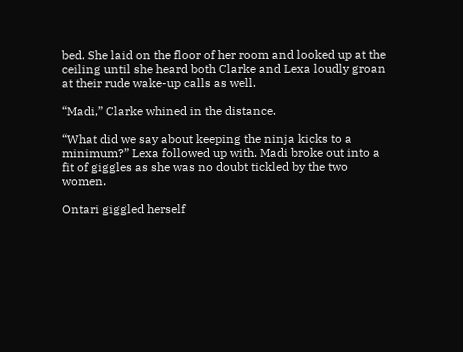bed. She laid on the floor of her room and looked up at the ceiling until she heard both Clarke and Lexa loudly groan at their rude wake-up calls as well.

“Madi,” Clarke whined in the distance.

“What did we say about keeping the ninja kicks to a minimum?” Lexa followed up with. Madi broke out into a fit of giggles as she was no doubt tickled by the two women.

Ontari giggled herself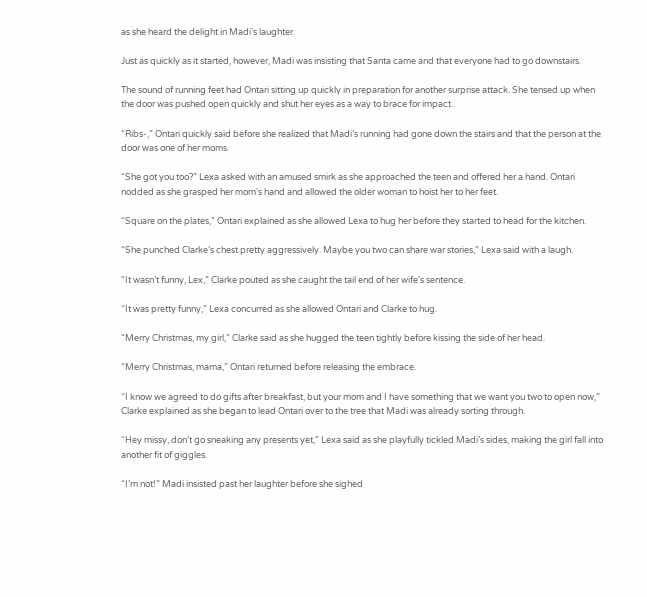as she heard the delight in Madi’s laughter.

Just as quickly as it started, however, Madi was insisting that Santa came and that everyone had to go downstairs.

The sound of running feet had Ontari sitting up quickly in preparation for another surprise attack. She tensed up when the door was pushed open quickly and shut her eyes as a way to brace for impact.

“Ribs-,” Ontari quickly said before she realized that Madi’s running had gone down the stairs and that the person at the door was one of her moms.

“She got you too?” Lexa asked with an amused smirk as she approached the teen and offered her a hand. Ontari nodded as she grasped her mom’s hand and allowed the older woman to hoist her to her feet.

“Square on the plates,” Ontari explained as she allowed Lexa to hug her before they started to head for the kitchen.

“She punched Clarke’s chest pretty aggressively. Maybe you two can share war stories,” Lexa said with a laugh.

“It wasn’t funny, Lex,” Clarke pouted as she caught the tail end of her wife’s sentence.

“It was pretty funny,” Lexa concurred as she allowed Ontari and Clarke to hug.

“Merry Christmas, my girl,” Clarke said as she hugged the teen tightly before kissing the side of her head.

“Merry Christmas, mama,” Ontari returned before releasing the embrace.

“I know we agreed to do gifts after breakfast, but your mom and I have something that we want you two to open now,” Clarke explained as she began to lead Ontari over to the tree that Madi was already sorting through.

“Hey missy, don’t go sneaking any presents yet,” Lexa said as she playfully tickled Madi’s sides, making the girl fall into another fit of giggles.

“I’m not!” Madi insisted past her laughter before she sighed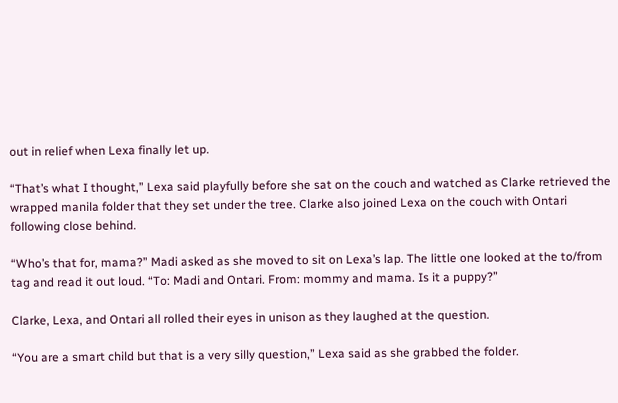out in relief when Lexa finally let up.

“That’s what I thought,” Lexa said playfully before she sat on the couch and watched as Clarke retrieved the wrapped manila folder that they set under the tree. Clarke also joined Lexa on the couch with Ontari following close behind.

“Who’s that for, mama?” Madi asked as she moved to sit on Lexa’s lap. The little one looked at the to/from tag and read it out loud. “To: Madi and Ontari. From: mommy and mama. Is it a puppy?”

Clarke, Lexa, and Ontari all rolled their eyes in unison as they laughed at the question.

“You are a smart child but that is a very silly question,” Lexa said as she grabbed the folder.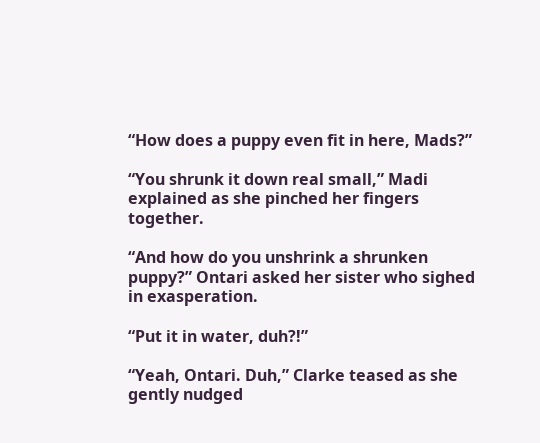“How does a puppy even fit in here, Mads?”

“You shrunk it down real small,” Madi explained as she pinched her fingers together.

“And how do you unshrink a shrunken puppy?” Ontari asked her sister who sighed in exasperation.

“Put it in water, duh?!”

“Yeah, Ontari. Duh,” Clarke teased as she gently nudged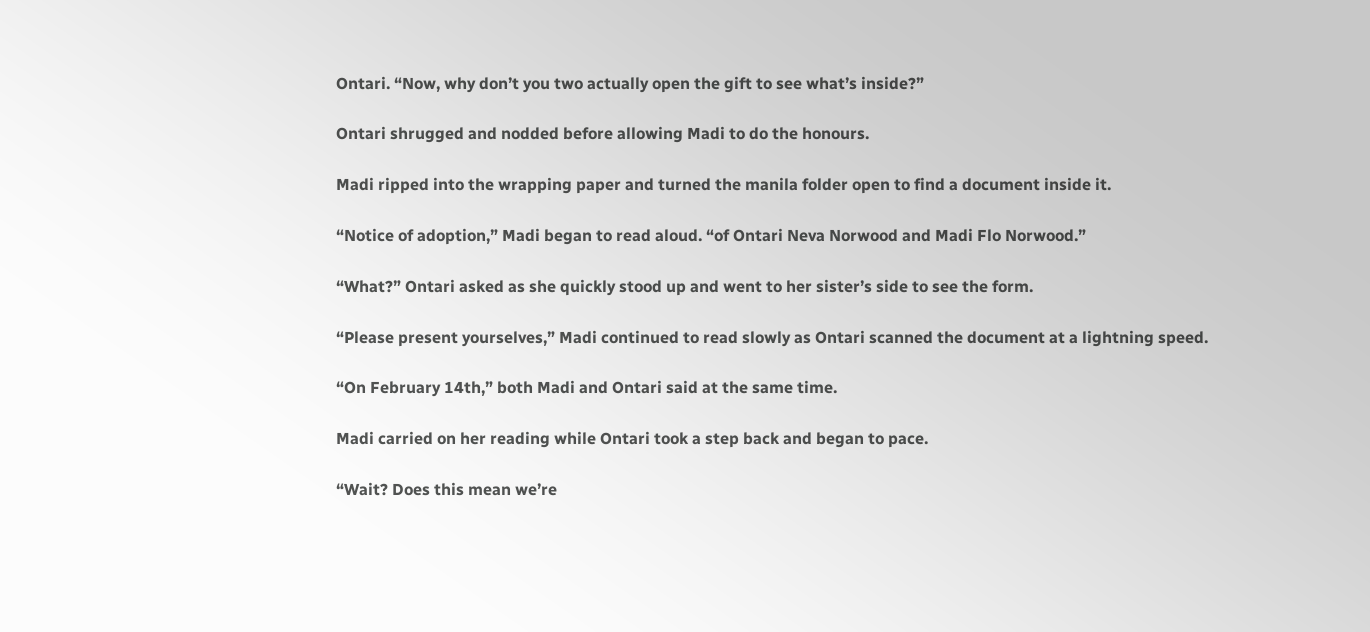Ontari. “Now, why don’t you two actually open the gift to see what’s inside?”

Ontari shrugged and nodded before allowing Madi to do the honours.

Madi ripped into the wrapping paper and turned the manila folder open to find a document inside it.

“Notice of adoption,” Madi began to read aloud. “of Ontari Neva Norwood and Madi Flo Norwood.”

“What?” Ontari asked as she quickly stood up and went to her sister’s side to see the form.

“Please present yourselves,” Madi continued to read slowly as Ontari scanned the document at a lightning speed.

“On February 14th,” both Madi and Ontari said at the same time.

Madi carried on her reading while Ontari took a step back and began to pace.

“Wait? Does this mean we’re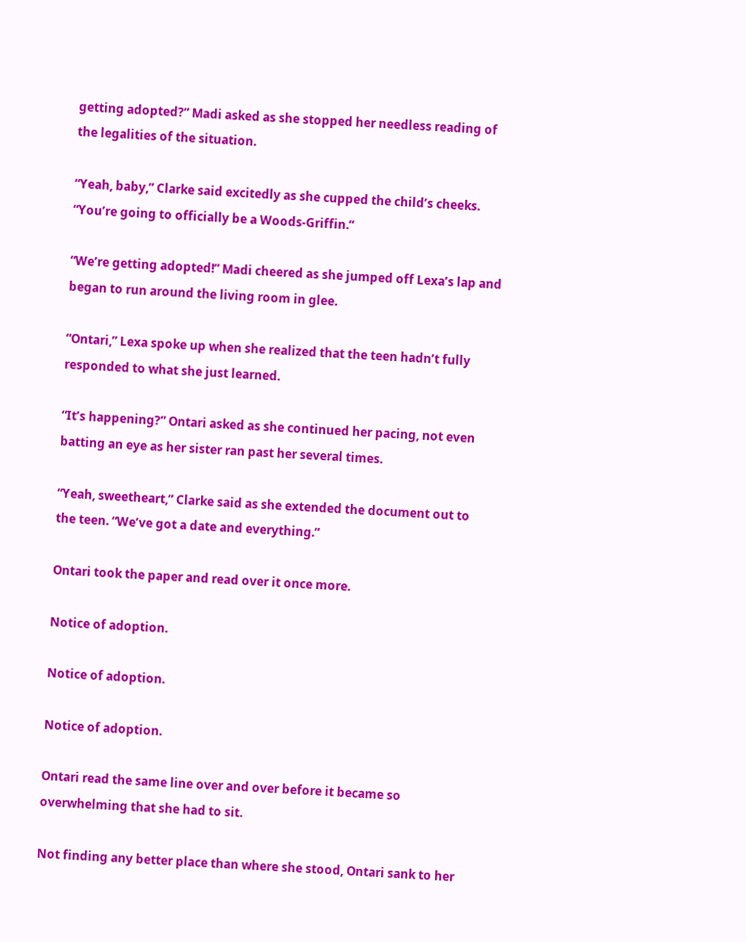getting adopted?” Madi asked as she stopped her needless reading of the legalities of the situation.

“Yeah, baby,” Clarke said excitedly as she cupped the child’s cheeks. “You’re going to officially be a Woods-Griffin.”

“We’re getting adopted!” Madi cheered as she jumped off Lexa’s lap and began to run around the living room in glee.

“Ontari,” Lexa spoke up when she realized that the teen hadn’t fully responded to what she just learned.

“It’s happening?” Ontari asked as she continued her pacing, not even batting an eye as her sister ran past her several times.

“Yeah, sweetheart,” Clarke said as she extended the document out to the teen. “We’ve got a date and everything.”

Ontari took the paper and read over it once more.

Notice of adoption.

Notice of adoption.

Notice of adoption.

Ontari read the same line over and over before it became so overwhelming that she had to sit.

Not finding any better place than where she stood, Ontari sank to her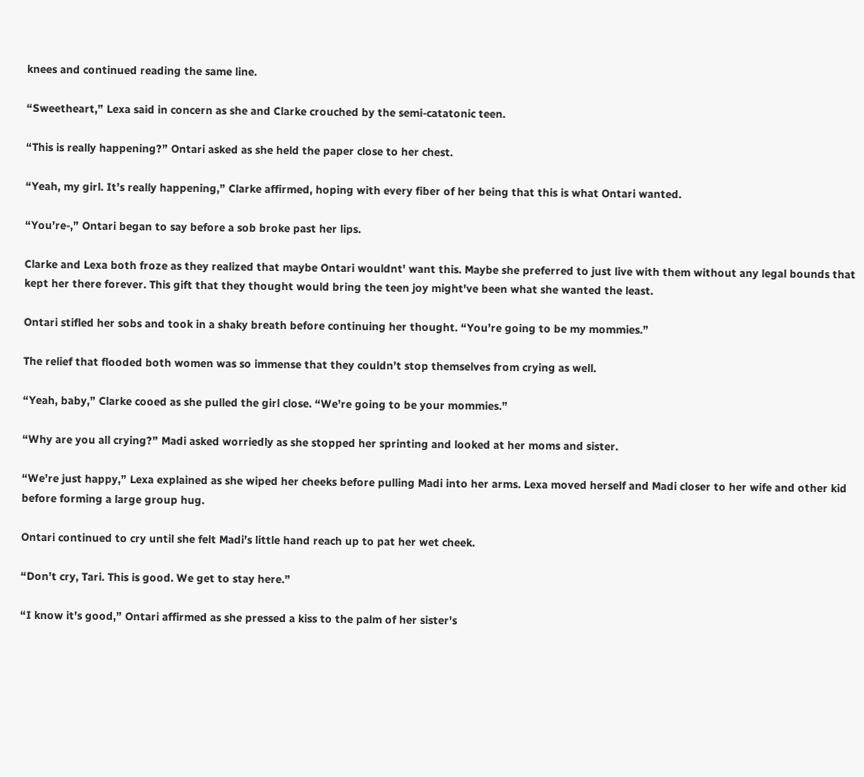knees and continued reading the same line.

“Sweetheart,” Lexa said in concern as she and Clarke crouched by the semi-catatonic teen.

“This is really happening?” Ontari asked as she held the paper close to her chest.

“Yeah, my girl. It’s really happening,” Clarke affirmed, hoping with every fiber of her being that this is what Ontari wanted.

“You’re-,” Ontari began to say before a sob broke past her lips.

Clarke and Lexa both froze as they realized that maybe Ontari wouldnt' want this. Maybe she preferred to just live with them without any legal bounds that kept her there forever. This gift that they thought would bring the teen joy might've been what she wanted the least.

Ontari stifled her sobs and took in a shaky breath before continuing her thought. “You’re going to be my mommies.”

The relief that flooded both women was so immense that they couldn’t stop themselves from crying as well.

“Yeah, baby,” Clarke cooed as she pulled the girl close. “We’re going to be your mommies.”

“Why are you all crying?” Madi asked worriedly as she stopped her sprinting and looked at her moms and sister.

“We’re just happy,” Lexa explained as she wiped her cheeks before pulling Madi into her arms. Lexa moved herself and Madi closer to her wife and other kid before forming a large group hug.

Ontari continued to cry until she felt Madi’s little hand reach up to pat her wet cheek.

“Don’t cry, Tari. This is good. We get to stay here.”

“I know it’s good,” Ontari affirmed as she pressed a kiss to the palm of her sister’s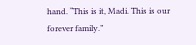hand. “This is it, Madi. This is our forever family.”